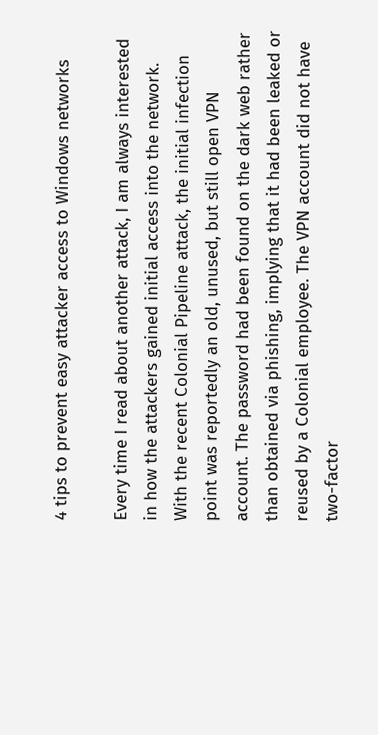4 tips to prevent easy attacker access to Windows networks

Every time I read about another attack, I am always interested in how the attackers gained initial access into the network. With the recent Colonial Pipeline attack, the initial infection point was reportedly an old, unused, but still open VPN account. The password had been found on the dark web rather than obtained via phishing, implying that it had been leaked or reused by a Colonial employee. The VPN account did not have two-factor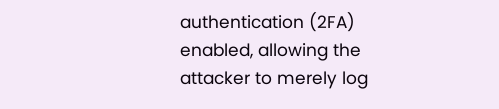authentication (2FA) enabled, allowing the attacker to merely log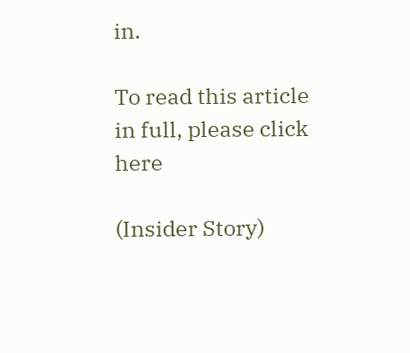in.

To read this article in full, please click here

(Insider Story)